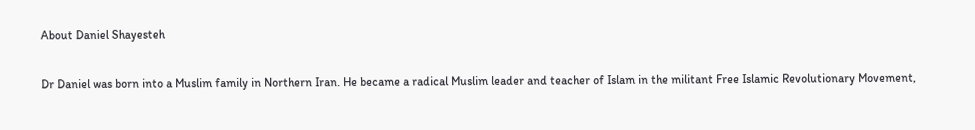About Daniel Shayesteh

Dr Daniel was born into a Muslim family in Northern Iran. He became a radical Muslim leader and teacher of Islam in the militant Free Islamic Revolutionary Movement,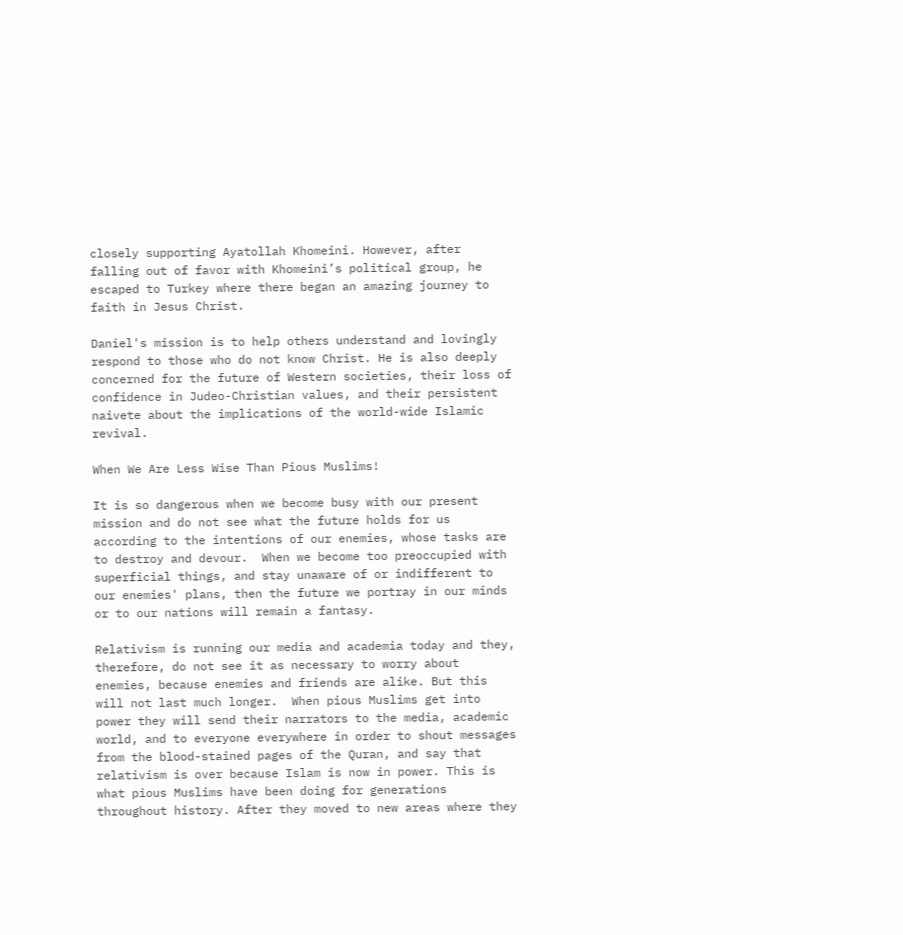closely supporting Ayatollah Khomeini. However, after falling out of favor with Khomeini’s political group, he escaped to Turkey where there began an amazing journey to faith in Jesus Christ.

Daniel's mission is to help others understand and lovingly respond to those who do not know Christ. He is also deeply concerned for the future of Western societies, their loss of confidence in Judeo-Christian values, and their persistent naivete about the implications of the world-wide Islamic revival.

When We Are Less Wise Than Pious Muslims!

It is so dangerous when we become busy with our present mission and do not see what the future holds for us according to the intentions of our enemies, whose tasks are to destroy and devour.  When we become too preoccupied with superficial things, and stay unaware of or indifferent to our enemies' plans, then the future we portray in our minds or to our nations will remain a fantasy.

Relativism is running our media and academia today and they, therefore, do not see it as necessary to worry about enemies, because enemies and friends are alike. But this will not last much longer.  When pious Muslims get into power they will send their narrators to the media, academic world, and to everyone everywhere in order to shout messages from the blood-stained pages of the Quran, and say that relativism is over because Islam is now in power. This is what pious Muslims have been doing for generations throughout history. After they moved to new areas where they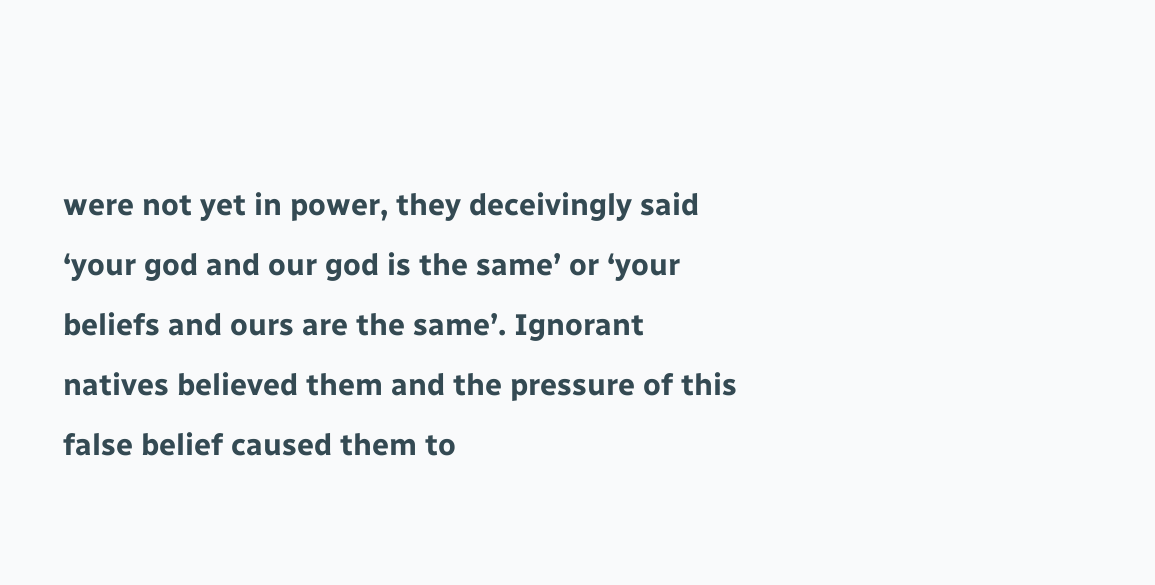were not yet in power, they deceivingly said ‘your god and our god is the same’ or ‘your beliefs and ours are the same’. Ignorant natives believed them and the pressure of this false belief caused them to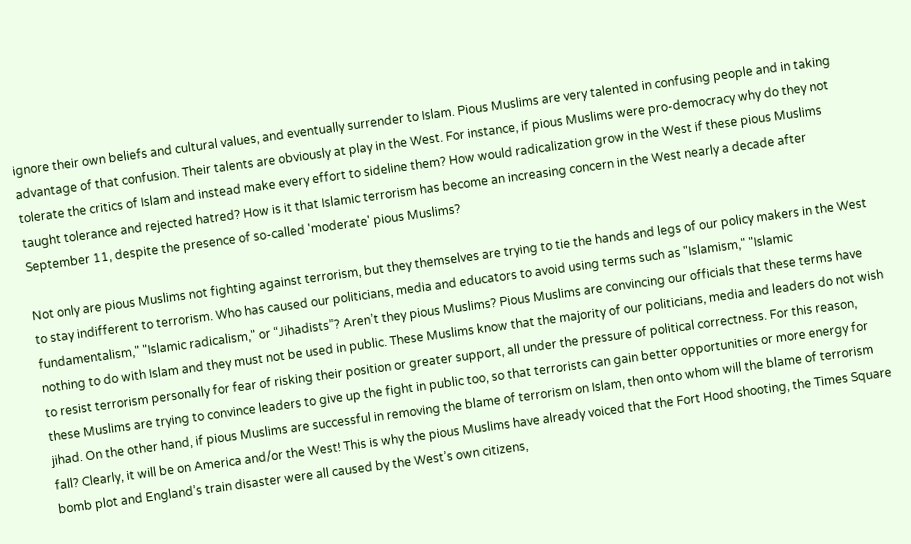ignore their own beliefs and cultural values, and eventually surrender to Islam. Pious Muslims are very talented in confusing people and in taking advantage of that confusion. Their talents are obviously at play in the West. For instance, if pious Muslims were pro-democracy why do they not tolerate the critics of Islam and instead make every effort to sideline them? How would radicalization grow in the West if these pious Muslims taught tolerance and rejected hatred? How is it that Islamic terrorism has become an increasing concern in the West nearly a decade after September 11, despite the presence of so-called 'moderate' pious Muslims?

Not only are pious Muslims not fighting against terrorism, but they themselves are trying to tie the hands and legs of our policy makers in the West to stay indifferent to terrorism. Who has caused our politicians, media and educators to avoid using terms such as "Islamism," "Islamic fundamentalism," "Islamic radicalism," or “Jihadists”? Aren’t they pious Muslims? Pious Muslims are convincing our officials that these terms have nothing to do with Islam and they must not be used in public. These Muslims know that the majority of our politicians, media and leaders do not wish to resist terrorism personally for fear of risking their position or greater support, all under the pressure of political correctness. For this reason, these Muslims are trying to convince leaders to give up the fight in public too, so that terrorists can gain better opportunities or more energy for jihad. On the other hand, if pious Muslims are successful in removing the blame of terrorism on Islam, then onto whom will the blame of terrorism fall? Clearly, it will be on America and/or the West! This is why the pious Muslims have already voiced that the Fort Hood shooting, the Times Square bomb plot and England’s train disaster were all caused by the West’s own citizens,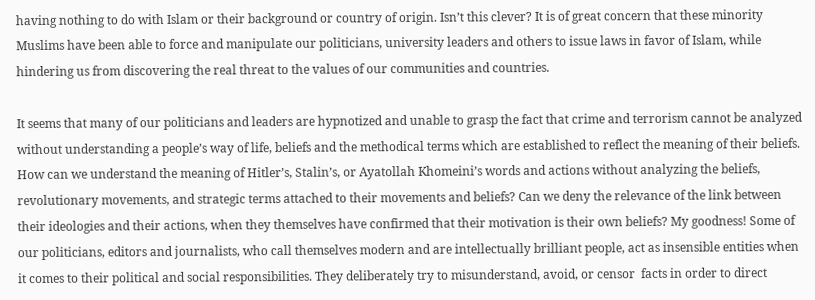having nothing to do with Islam or their background or country of origin. Isn’t this clever? It is of great concern that these minority Muslims have been able to force and manipulate our politicians, university leaders and others to issue laws in favor of Islam, while hindering us from discovering the real threat to the values of our communities and countries.

It seems that many of our politicians and leaders are hypnotized and unable to grasp the fact that crime and terrorism cannot be analyzed without understanding a people’s way of life, beliefs and the methodical terms which are established to reflect the meaning of their beliefs. How can we understand the meaning of Hitler’s, Stalin’s, or Ayatollah Khomeini’s words and actions without analyzing the beliefs, revolutionary movements, and strategic terms attached to their movements and beliefs? Can we deny the relevance of the link between their ideologies and their actions, when they themselves have confirmed that their motivation is their own beliefs? My goodness! Some of our politicians, editors and journalists, who call themselves modern and are intellectually brilliant people, act as insensible entities when it comes to their political and social responsibilities. They deliberately try to misunderstand, avoid, or censor  facts in order to direct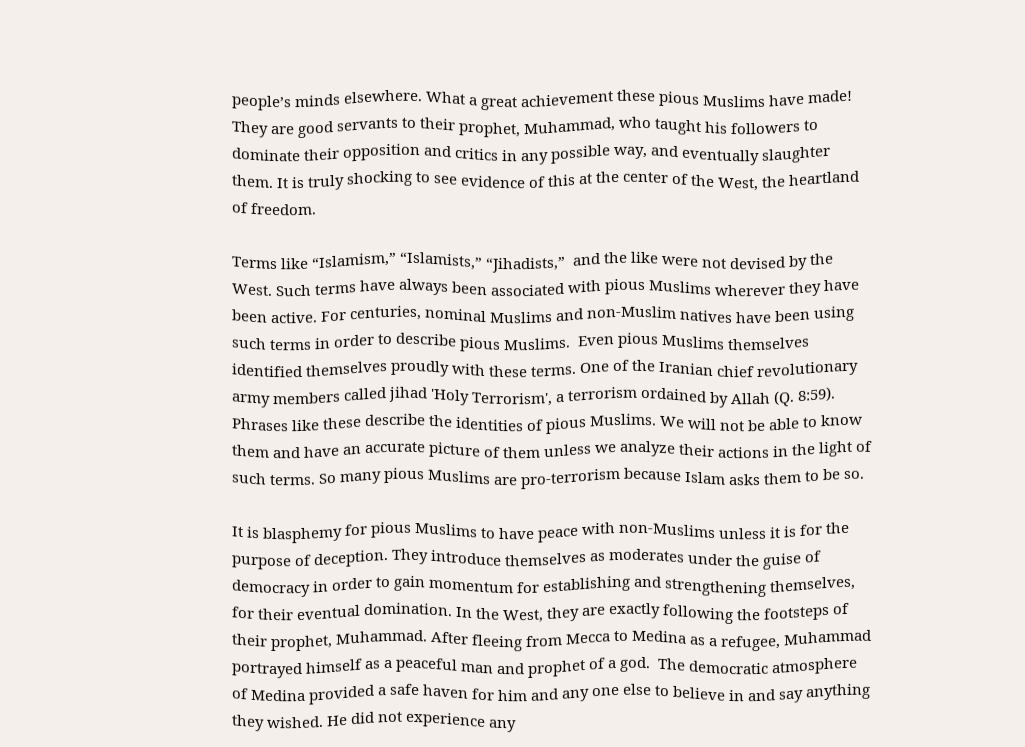people’s minds elsewhere. What a great achievement these pious Muslims have made! They are good servants to their prophet, Muhammad, who taught his followers to dominate their opposition and critics in any possible way, and eventually slaughter them. It is truly shocking to see evidence of this at the center of the West, the heartland of freedom.

Terms like “Islamism,” “Islamists,” “Jihadists,”  and the like were not devised by the West. Such terms have always been associated with pious Muslims wherever they have been active. For centuries, nominal Muslims and non-Muslim natives have been using such terms in order to describe pious Muslims.  Even pious Muslims themselves identified themselves proudly with these terms. One of the Iranian chief revolutionary army members called jihad 'Holy Terrorism', a terrorism ordained by Allah (Q. 8:59). Phrases like these describe the identities of pious Muslims. We will not be able to know them and have an accurate picture of them unless we analyze their actions in the light of such terms. So many pious Muslims are pro-terrorism because Islam asks them to be so.

It is blasphemy for pious Muslims to have peace with non-Muslims unless it is for the purpose of deception. They introduce themselves as moderates under the guise of democracy in order to gain momentum for establishing and strengthening themselves, for their eventual domination. In the West, they are exactly following the footsteps of their prophet, Muhammad. After fleeing from Mecca to Medina as a refugee, Muhammad portrayed himself as a peaceful man and prophet of a god.  The democratic atmosphere of Medina provided a safe haven for him and any one else to believe in and say anything they wished. He did not experience any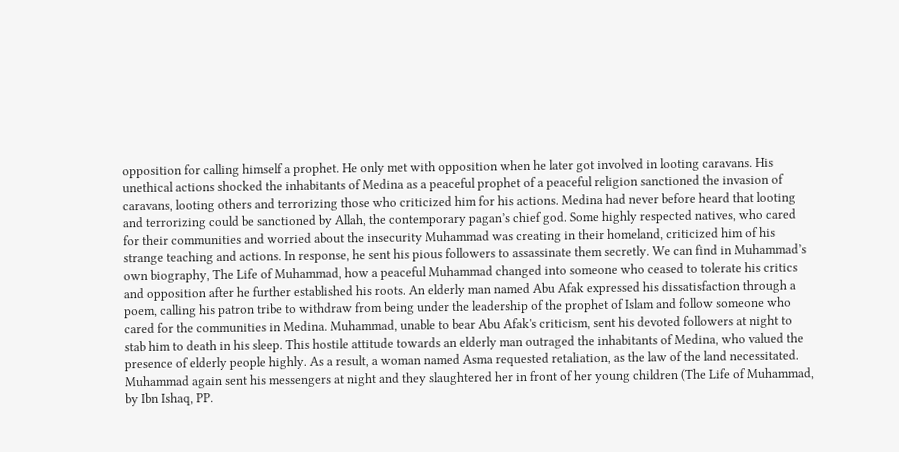opposition for calling himself a prophet. He only met with opposition when he later got involved in looting caravans. His unethical actions shocked the inhabitants of Medina as a peaceful prophet of a peaceful religion sanctioned the invasion of caravans, looting others and terrorizing those who criticized him for his actions. Medina had never before heard that looting and terrorizing could be sanctioned by Allah, the contemporary pagan’s chief god. Some highly respected natives, who cared for their communities and worried about the insecurity Muhammad was creating in their homeland, criticized him of his strange teaching and actions. In response, he sent his pious followers to assassinate them secretly. We can find in Muhammad’s own biography, The Life of Muhammad, how a peaceful Muhammad changed into someone who ceased to tolerate his critics and opposition after he further established his roots. An elderly man named Abu Afak expressed his dissatisfaction through a poem, calling his patron tribe to withdraw from being under the leadership of the prophet of Islam and follow someone who cared for the communities in Medina. Muhammad, unable to bear Abu Afak's criticism, sent his devoted followers at night to stab him to death in his sleep. This hostile attitude towards an elderly man outraged the inhabitants of Medina, who valued the presence of elderly people highly. As a result, a woman named Asma requested retaliation, as the law of the land necessitated. Muhammad again sent his messengers at night and they slaughtered her in front of her young children (The Life of Muhammad, by Ibn Ishaq, PP.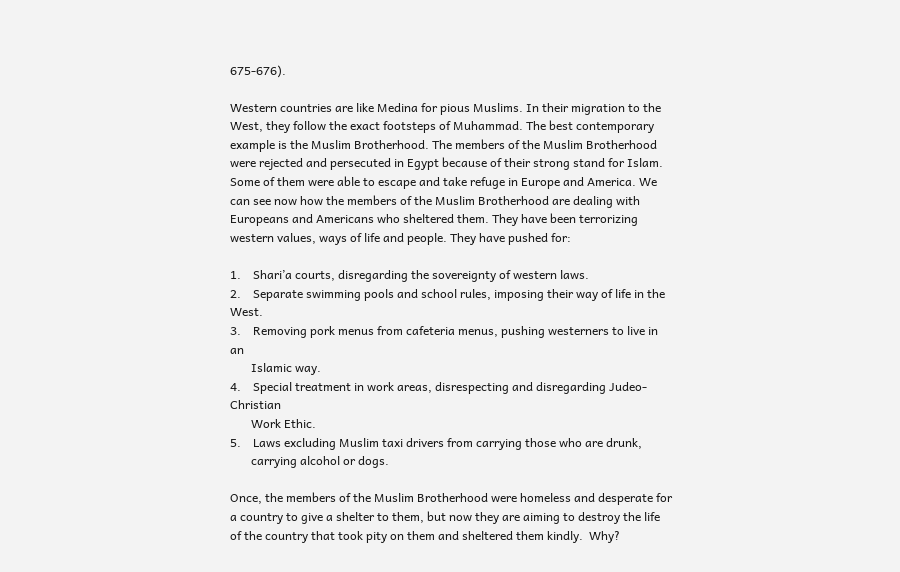675-676).

Western countries are like Medina for pious Muslims. In their migration to the West, they follow the exact footsteps of Muhammad. The best contemporary example is the Muslim Brotherhood. The members of the Muslim Brotherhood were rejected and persecuted in Egypt because of their strong stand for Islam. Some of them were able to escape and take refuge in Europe and America. We can see now how the members of the Muslim Brotherhood are dealing with Europeans and Americans who sheltered them. They have been terrorizing western values, ways of life and people. They have pushed for:

1.    Shari’a courts, disregarding the sovereignty of western laws.
2.    Separate swimming pools and school rules, imposing their way of life in the West.
3.    Removing pork menus from cafeteria menus, pushing westerners to live in an
       Islamic way.
4.    Special treatment in work areas, disrespecting and disregarding Judeo-Christian
       Work Ethic.
5.    Laws excluding Muslim taxi drivers from carrying those who are drunk,
       carrying alcohol or dogs.

Once, the members of the Muslim Brotherhood were homeless and desperate for a country to give a shelter to them, but now they are aiming to destroy the life of the country that took pity on them and sheltered them kindly.  Why?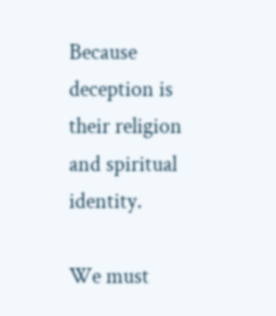Because deception is their religion and spiritual identity.

We must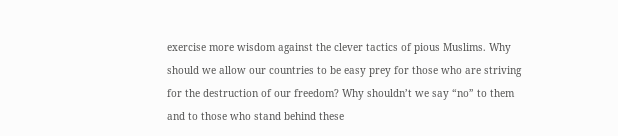exercise more wisdom against the clever tactics of pious Muslims. Why should we allow our countries to be easy prey for those who are striving for the destruction of our freedom? Why shouldn’t we say “no” to them and to those who stand behind these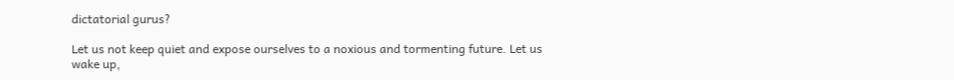dictatorial gurus?

Let us not keep quiet and expose ourselves to a noxious and tormenting future. Let us wake up,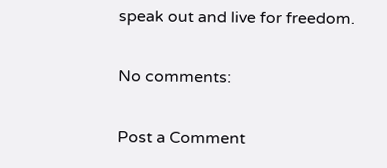speak out and live for freedom.

No comments:

Post a Comment